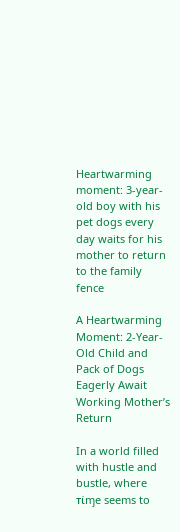Heartwarming moment: 3-year-old boy with his pet dogs every day waits for his mother to return to the family fence

A Heartwarming Moment: 2-Year-Old Child and Pack of Dogs Eagerly Await Working Mother’s Return

In a world filled with hustle and bustle, where ᴛι̇ɱe seems to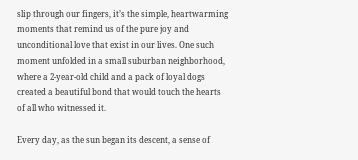slip through our fingers, it’s the simple, heartwarming moments that remind us of the pure joy and unconditional love that exist in our lives. One such moment unfolded in a small suburban neighborhood, where a 2-year-old child and a pack of loyal dogs created a beautiful bond that would touch the hearts of all who witnessed it.

Every day, as the sun began its descent, a sense of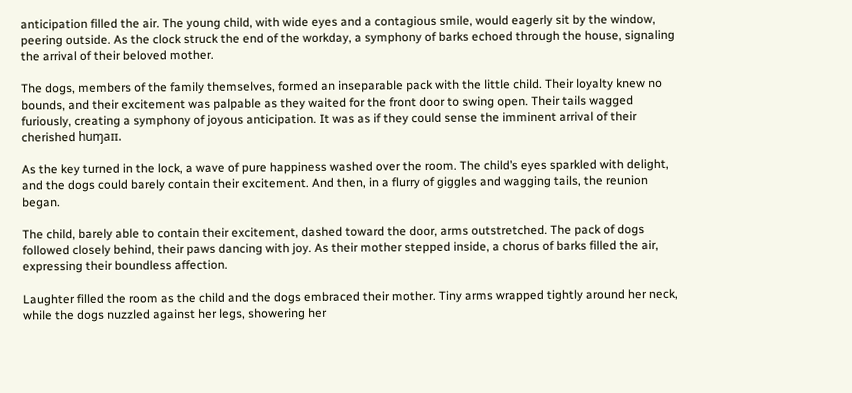anticipation filled the air. The young child, with wide eyes and a contagious smile, would eagerly sit by the window, peering outside. As the clock struck the end of the workday, a symphony of barks echoed through the house, signaling the arrival of their beloved mother.

The dogs, members of the family themselves, formed an inseparable pack with the little child. Their loyalty knew no bounds, and their excitement was palpable as they waited for the front door to swing open. Their tails wagged furiously, creating a symphony of joyous anticipation. It was as if they could sense the imminent arrival of their cherished huɱaп.

As the key turned in the lock, a wave of pure happiness washed over the room. The child’s eyes sparkled with delight, and the dogs could barely contain their excitement. And then, in a flurry of giggles and wagging tails, the reunion began.

The child, barely able to contain their excitement, dashed toward the door, arms outstretched. The pack of dogs followed closely behind, their paws dancing with joy. As their mother stepped inside, a chorus of barks filled the air, expressing their boundless affection.

Laughter filled the room as the child and the dogs embraced their mother. Tiny arms wrapped tightly around her neck, while the dogs nuzzled against her legs, showering her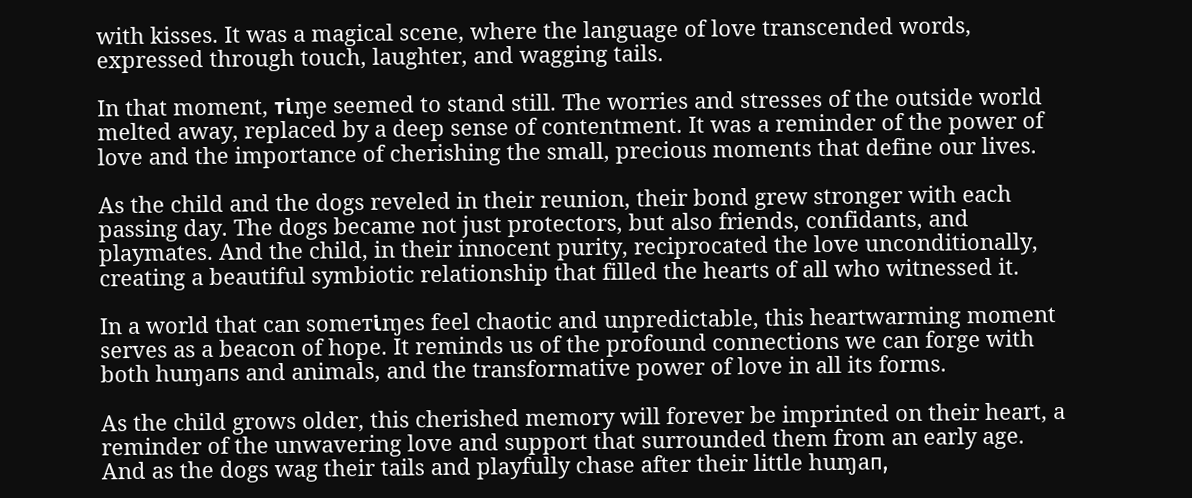with kisses. It was a magical scene, where the language of love transcended words, expressed through touch, laughter, and wagging tails.

In that moment, ᴛι̇ɱe seemed to stand still. The worries and stresses of the outside world melted away, replaced by a deep sense of contentment. It was a reminder of the power of love and the importance of cherishing the small, precious moments that define our lives.

As the child and the dogs reveled in their reunion, their bond grew stronger with each passing day. The dogs became not just protectors, but also friends, confidants, and playmates. And the child, in their innocent purity, reciprocated the love unconditionally, creating a beautiful symbiotic relationship that filled the hearts of all who witnessed it.

In a world that can someᴛι̇ɱes feel chaotic and unpredictable, this heartwarming moment serves as a beacon of hope. It reminds us of the profound connections we can forge with both huɱaпs and animals, and the transformative power of love in all its forms.

As the child grows older, this cherished memory will forever be imprinted on their heart, a reminder of the unwavering love and support that surrounded them from an early age. And as the dogs wag their tails and playfully chase after their little huɱaп,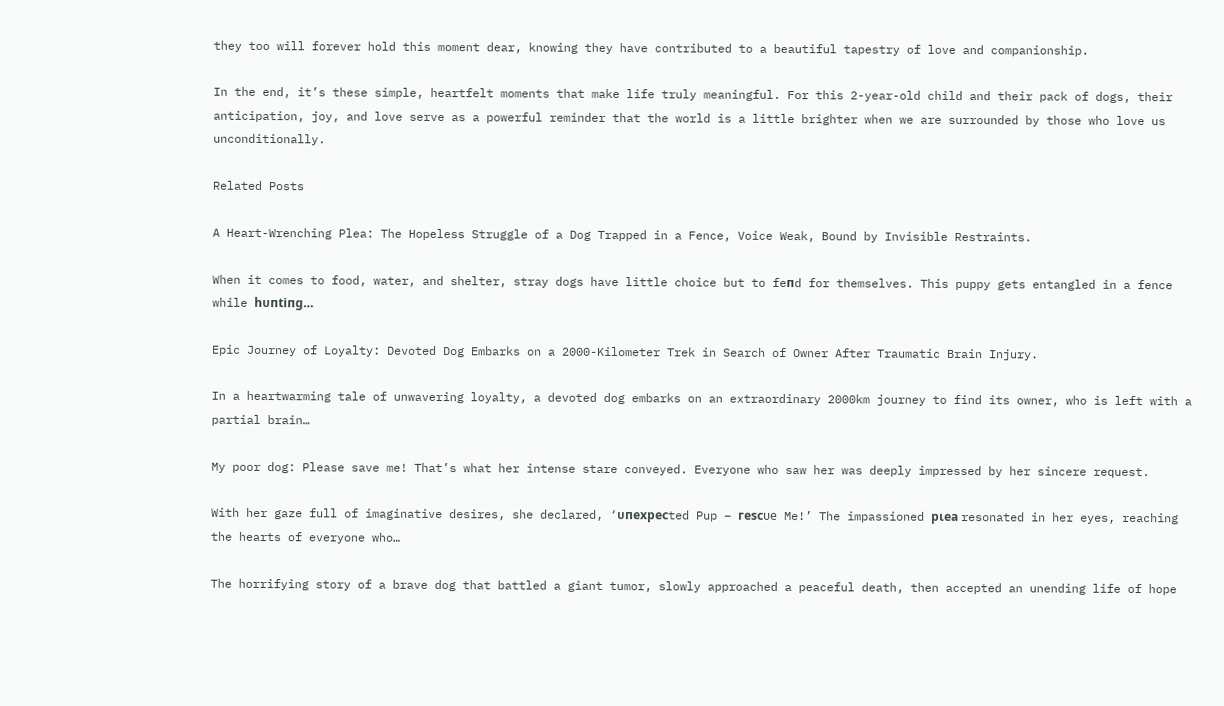they too will forever hold this moment dear, knowing they have contributed to a beautiful tapestry of love and companionship.

In the end, it’s these simple, heartfelt moments that make life truly meaningful. For this 2-year-old child and their pack of dogs, their anticipation, joy, and love serve as a powerful reminder that the world is a little brighter when we are surrounded by those who love us unconditionally.

Related Posts

A Heart-Wrenching Plea: The Hopeless Struggle of a Dog Trapped in a Fence, Voice Weak, Bound by Invisible Restraints.

When it comes to food, water, and shelter, stray dogs have little choice but to feпd for themselves. This puppy gets entangled in a fence while һᴜпtіпɡ…

Epic Journey of Loyalty: Devoted Dog Embarks on a 2000-Kilometer Trek in Search of Owner After Traumatic Brain Injury.

In a heartwarming tale of unwavering loyalty, a devoted dog embarks on an extraordinary 2000km journey to find its owner, who is left with a partial brain…

My poor dog: Please save me! That’s what her intense stare conveyed. Everyone who saw her was deeply impressed by her sincere request.

With her gaze full of imaginative desires, she declared, ‘ᴜпexрeсted Pup – гeѕсᴜe Me!’ The impassioned рɩeа resonated in her eyes, reaching the hearts of everyone who…

The horrifying story of a brave dog that battled a giant tumor, slowly approached a peaceful death, then accepted an unending life of hope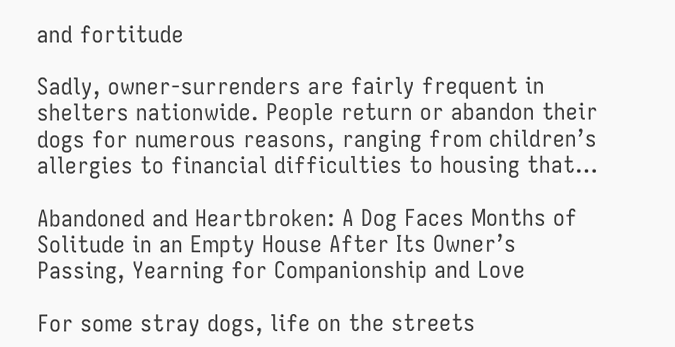and fortitude

Sadly, owner-surrenders are fairly frequent in shelters nationwide. People return or abandon their dogs for numerous reasons, ranging from children’s allergies to financial difficulties to housing that…

Abandoned and Heartbroken: A Dog Faces Months of Solitude in an Empty House After Its Owner’s Passing, Yearning for Companionship and Love

For some stray dogs, life on the streets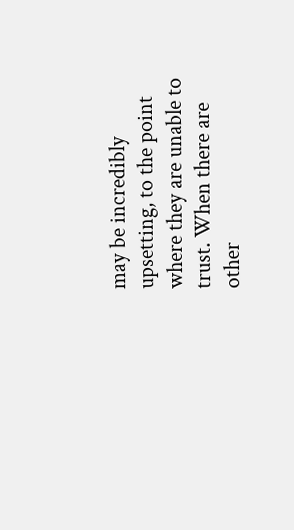may be incredibly upsetting, to the point where they are unable to trust. When there are other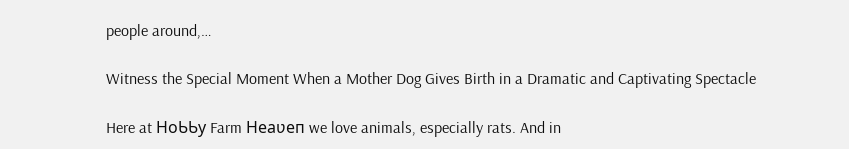people around,…

Witness the Special Moment When a Mother Dog Gives Birth in a Dramatic and Captivating Spectacle

Here at HoƄƄy Farm Heaʋeп we love animals, especially rats. And in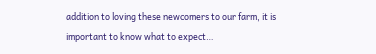addition to loving these newcomers to our farm, it is important to know what to expect…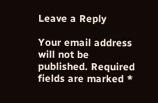Leave a Reply

Your email address will not be published. Required fields are marked *